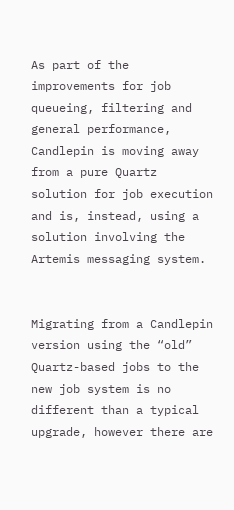As part of the improvements for job queueing, filtering and general performance, Candlepin is moving away from a pure Quartz solution for job execution and is, instead, using a solution involving the Artemis messaging system.


Migrating from a Candlepin version using the “old” Quartz-based jobs to the new job system is no different than a typical upgrade, however there are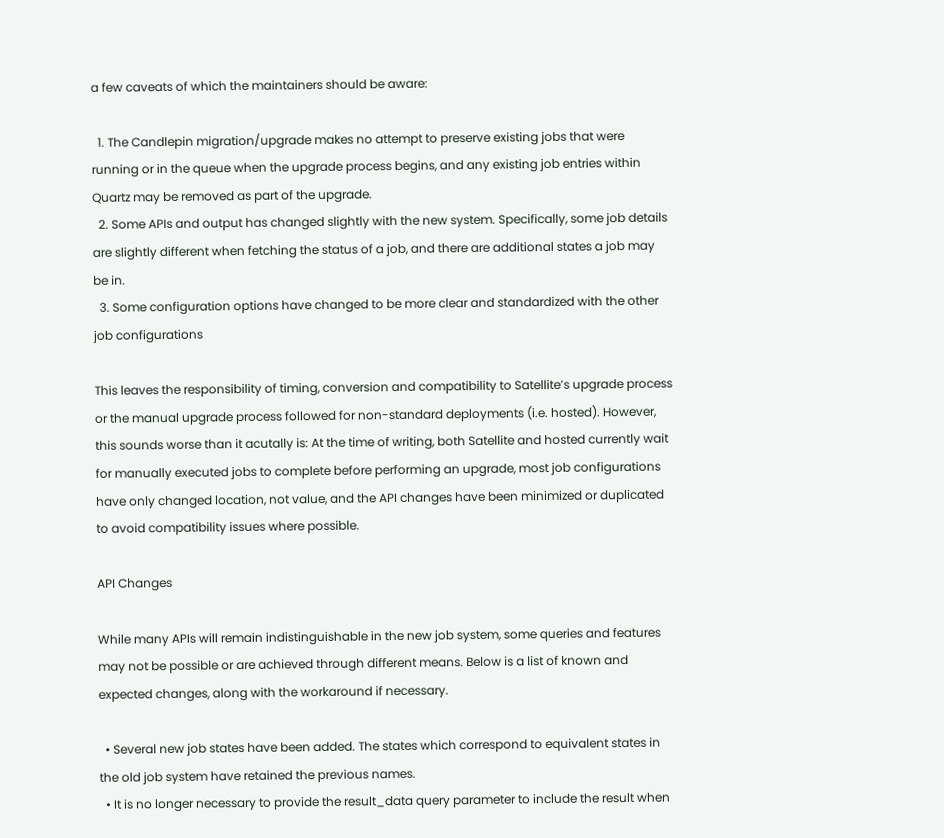a few caveats of which the maintainers should be aware:

  1. The Candlepin migration/upgrade makes no attempt to preserve existing jobs that were running or in the queue when the upgrade process begins, and any existing job entries within Quartz may be removed as part of the upgrade.
  2. Some APIs and output has changed slightly with the new system. Specifically, some job details are slightly different when fetching the status of a job, and there are additional states a job may be in.
  3. Some configuration options have changed to be more clear and standardized with the other job configurations

This leaves the responsibility of timing, conversion and compatibility to Satellite’s upgrade process or the manual upgrade process followed for non-standard deployments (i.e. hosted). However, this sounds worse than it acutally is: At the time of writing, both Satellite and hosted currently wait for manually executed jobs to complete before performing an upgrade, most job configurations have only changed location, not value, and the API changes have been minimized or duplicated to avoid compatibility issues where possible.

API Changes

While many APIs will remain indistinguishable in the new job system, some queries and features may not be possible or are achieved through different means. Below is a list of known and expected changes, along with the workaround if necessary.

  • Several new job states have been added. The states which correspond to equivalent states in the old job system have retained the previous names.
  • It is no longer necessary to provide the result_data query parameter to include the result when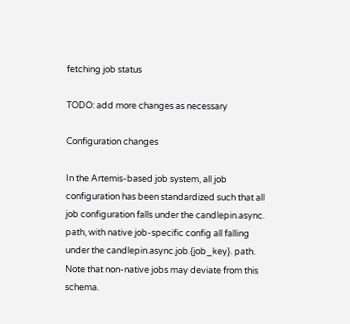fetching job status

TODO: add more changes as necessary

Configuration changes

In the Artemis-based job system, all job configuration has been standardized such that all job configuration falls under the candlepin.async. path, with native job-specific config all falling under the candlepin.async.job.{job_key}. path. Note that non-native jobs may deviate from this schema.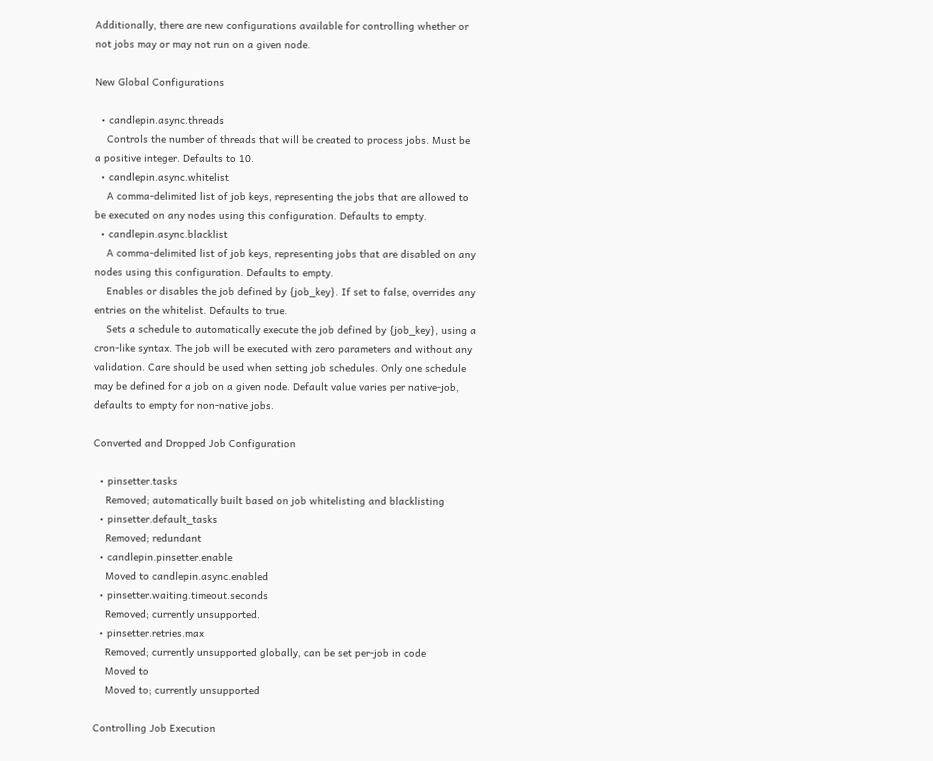Additionally, there are new configurations available for controlling whether or not jobs may or may not run on a given node.

New Global Configurations

  • candlepin.async.threads
    Controls the number of threads that will be created to process jobs. Must be a positive integer. Defaults to 10.
  • candlepin.async.whitelist
    A comma-delimited list of job keys, representing the jobs that are allowed to be executed on any nodes using this configuration. Defaults to empty.
  • candlepin.async.blacklist
    A comma-delimited list of job keys, representing jobs that are disabled on any nodes using this configuration. Defaults to empty.
    Enables or disables the job defined by {job_key}. If set to false, overrides any entries on the whitelist. Defaults to true.
    Sets a schedule to automatically execute the job defined by {job_key}, using a cron-like syntax. The job will be executed with zero parameters and without any validation. Care should be used when setting job schedules. Only one schedule may be defined for a job on a given node. Default value varies per native-job, defaults to empty for non-native jobs.

Converted and Dropped Job Configuration

  • pinsetter.tasks
    Removed; automatically built based on job whitelisting and blacklisting
  • pinsetter.default_tasks
    Removed; redundant
  • candlepin.pinsetter.enable
    Moved to candlepin.async.enabled
  • pinsetter.waiting.timeout.seconds
    Removed; currently unsupported.
  • pinsetter.retries.max
    Removed; currently unsupported globally, can be set per-job in code
    Moved to
    Moved to; currently unsupported

Controlling Job Execution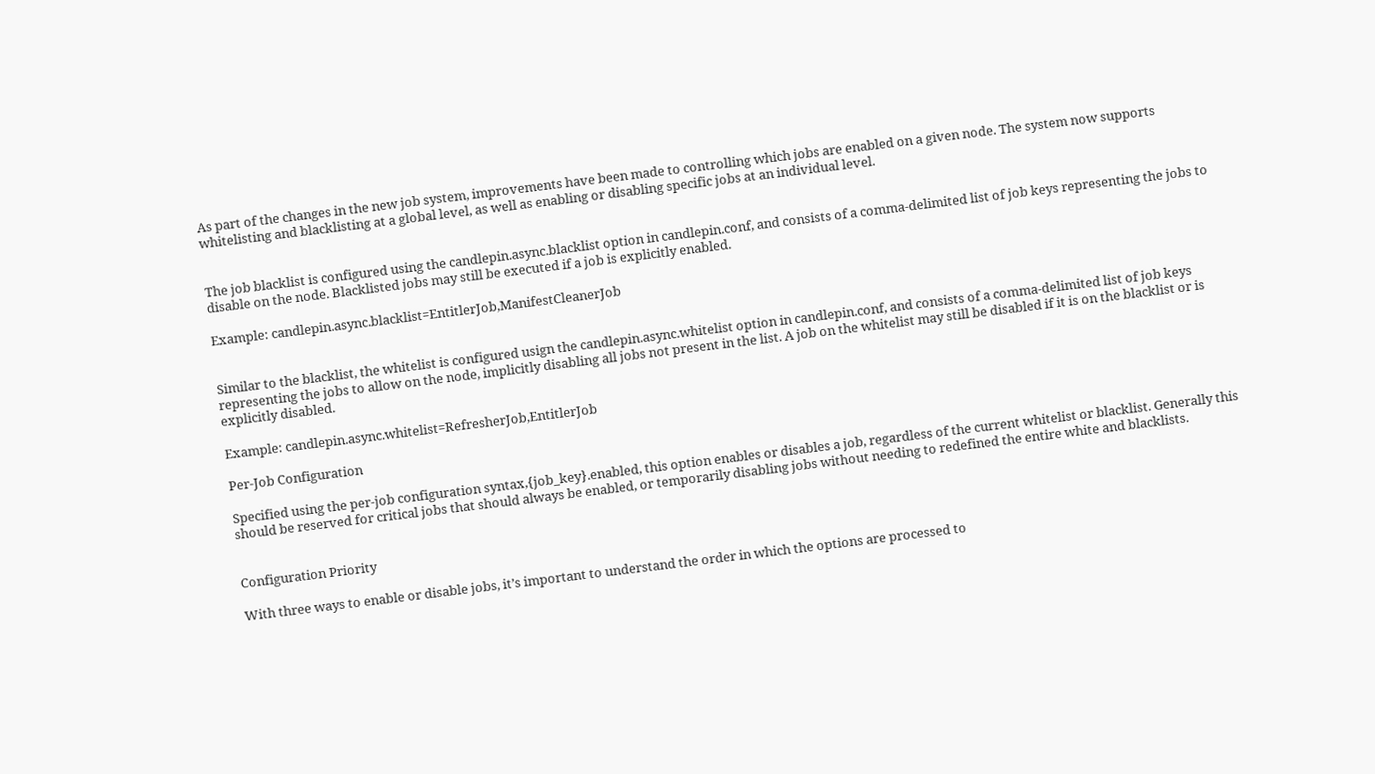As part of the changes in the new job system, improvements have been made to controlling which jobs are enabled on a given node. The system now supports whitelisting and blacklisting at a global level, as well as enabling or disabling specific jobs at an individual level.


The job blacklist is configured using the candlepin.async.blacklist option in candlepin.conf, and consists of a comma-delimited list of job keys representing the jobs to disable on the node. Blacklisted jobs may still be executed if a job is explicitly enabled.

Example: candlepin.async.blacklist=EntitlerJob,ManifestCleanerJob


Similar to the blacklist, the whitelist is configured usign the candlepin.async.whitelist option in candlepin.conf, and consists of a comma-delimited list of job keys representing the jobs to allow on the node, implicitly disabling all jobs not present in the list. A job on the whitelist may still be disabled if it is on the blacklist or is explicitly disabled.

Example: candlepin.async.whitelist=RefresherJob,EntitlerJob

Per-Job Configuration

Specified using the per-job configuration syntax,{job_key}.enabled, this option enables or disables a job, regardless of the current whitelist or blacklist. Generally this should be reserved for critical jobs that should always be enabled, or temporarily disabling jobs without needing to redefined the entire white and blacklists.


Configuration Priority

With three ways to enable or disable jobs, it’s important to understand the order in which the options are processed to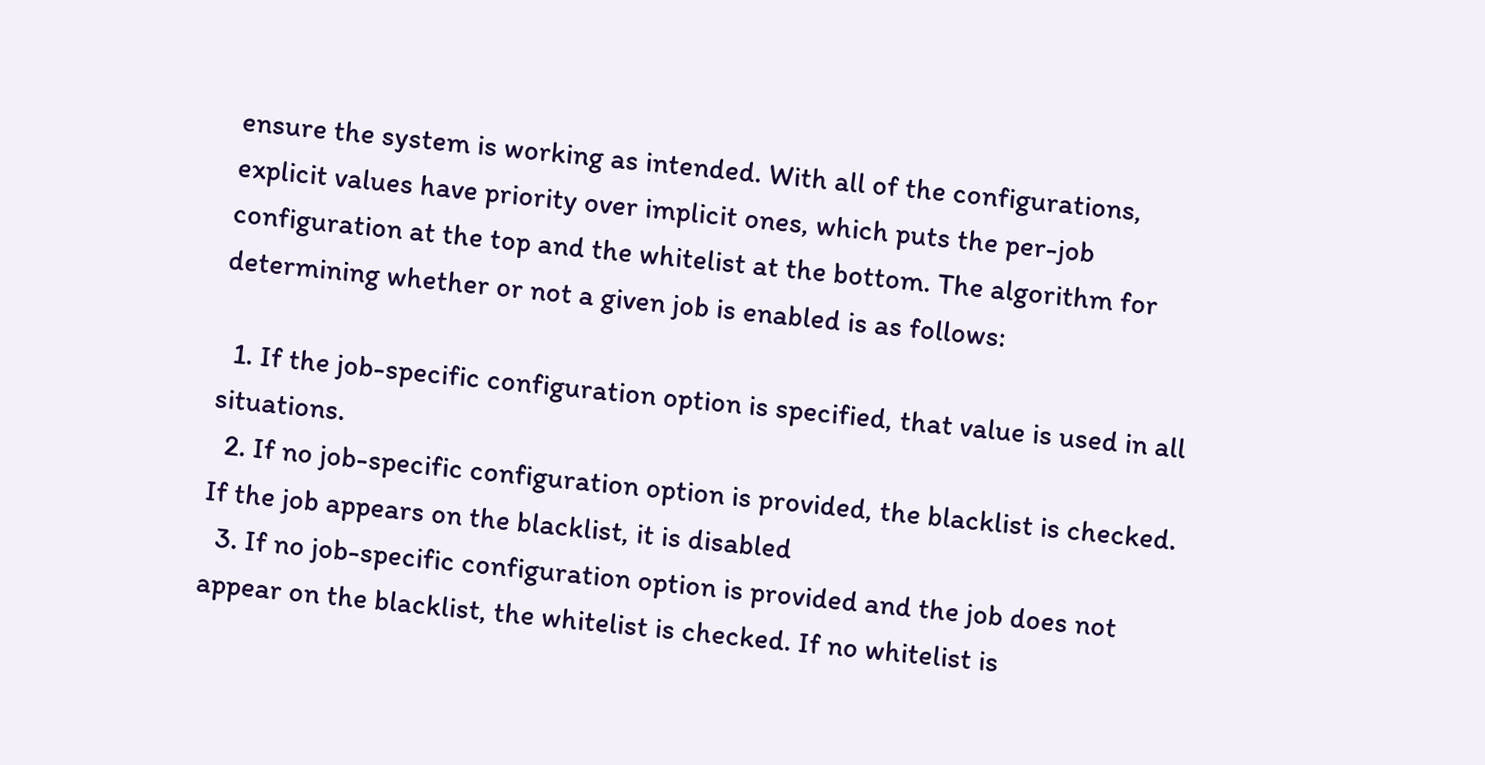ensure the system is working as intended. With all of the configurations, explicit values have priority over implicit ones, which puts the per-job configuration at the top and the whitelist at the bottom. The algorithm for determining whether or not a given job is enabled is as follows:

  1. If the job-specific configuration option is specified, that value is used in all situations.
  2. If no job-specific configuration option is provided, the blacklist is checked. If the job appears on the blacklist, it is disabled
  3. If no job-specific configuration option is provided and the job does not appear on the blacklist, the whitelist is checked. If no whitelist is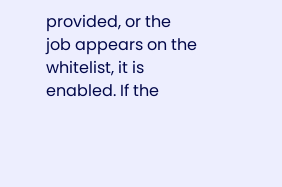provided, or the job appears on the whitelist, it is enabled. If the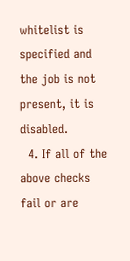whitelist is specified and the job is not present, it is disabled.
  4. If all of the above checks fail or are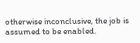otherwise inconclusive, the job is assumed to be enabled.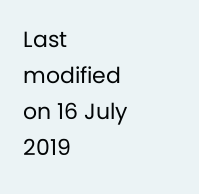Last modified on 16 July 2019